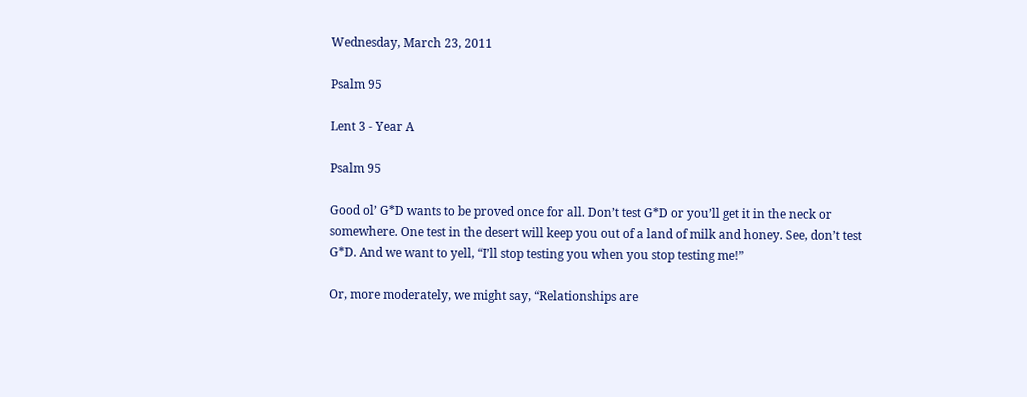Wednesday, March 23, 2011

Psalm 95

Lent 3 - Year A

Psalm 95

Good ol’ G*D wants to be proved once for all. Don’t test G*D or you’ll get it in the neck or somewhere. One test in the desert will keep you out of a land of milk and honey. See, don’t test G*D. And we want to yell, “I’ll stop testing you when you stop testing me!”

Or, more moderately, we might say, “Relationships are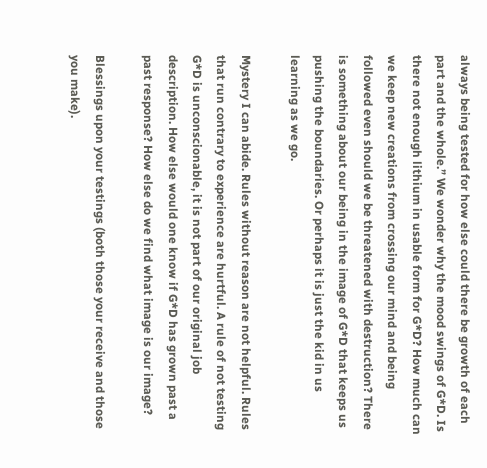always being tested for how else could there be growth of each part and the whole.” We wonder why the mood swings of G*D. Is there not enough lithium in usable form for G*D? How much can we keep new creations from crossing our mind and being followed even should we be threatened with destruction? There is something about our being in the image of G*D that keeps us pushing the boundaries. Or perhaps it is just the kid in us learning as we go.

Mystery I can abide. Rules without reason are not helpful. Rules that run contrary to experience are hurtful. A rule of not testing G*D is unconscionable, it is not part of our original job description. How else would one know if G*D has grown past a past response? How else do we find what image is our image?

Blessings upon your testings (both those your receive and those you make).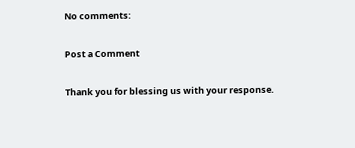No comments:

Post a Comment

Thank you for blessing us with your response.